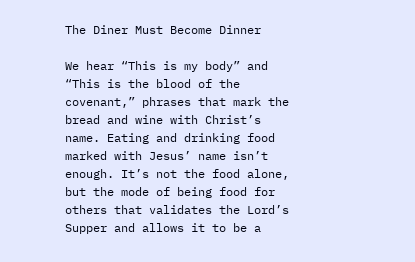The Diner Must Become Dinner

We hear “This is my body” and “This is the blood of the covenant,” phrases that mark the bread and wine with Christ’s name. Eating and drinking food marked with Jesus’ name isn’t enough. It’s not the food alone, but the mode of being food for others that validates the Lord’s Supper and allows it to be a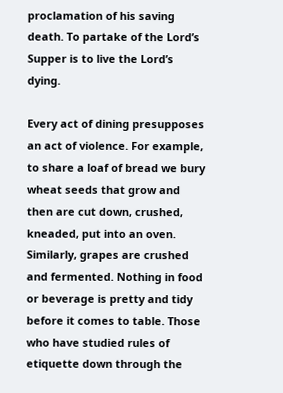proclamation of his saving death. To partake of the Lord’s Supper is to live the Lord’s dying.

Every act of dining presupposes an act of violence. For example, to share a loaf of bread we bury wheat seeds that grow and then are cut down, crushed, kneaded, put into an oven. Similarly, grapes are crushed and fermented. Nothing in food or beverage is pretty and tidy before it comes to table. Those who have studied rules of etiquette down through the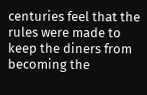centuries feel that the rules were made to keep the diners from becoming the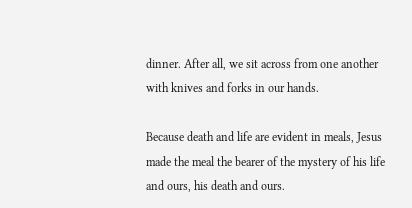dinner. After all, we sit across from one another with knives and forks in our hands.

Because death and life are evident in meals, Jesus made the meal the bearer of the mystery of his life and ours, his death and ours.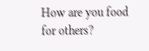How are you food for others?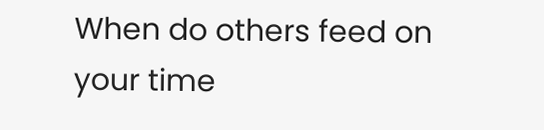When do others feed on your time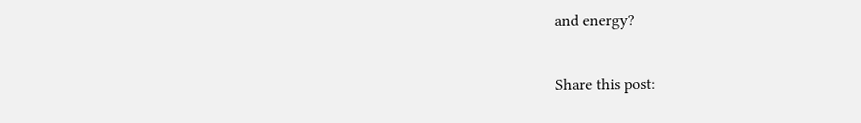and energy?

Share this post: